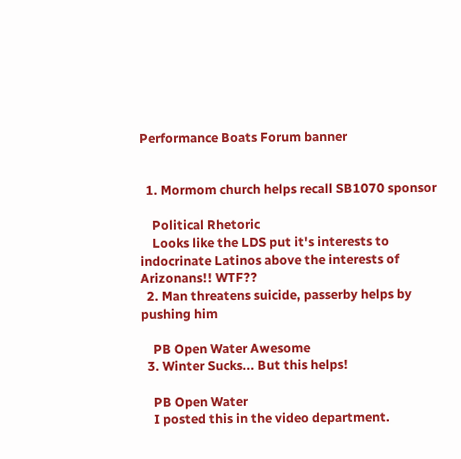Performance Boats Forum banner


  1. Mormom church helps recall SB1070 sponsor

    Political Rhetoric
    Looks like the LDS put it's interests to indocrinate Latinos above the interests of Arizonans!! WTF??
  2. Man threatens suicide, passerby helps by pushing him

    PB Open Water Awesome
  3. Winter Sucks... But this helps!

    PB Open Water
    I posted this in the video department.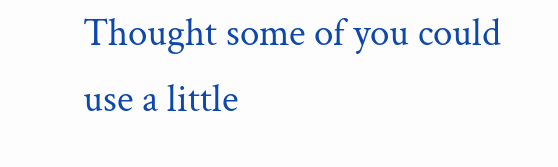Thought some of you could use a little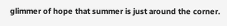glimmer of hope that summer is just around the corner.